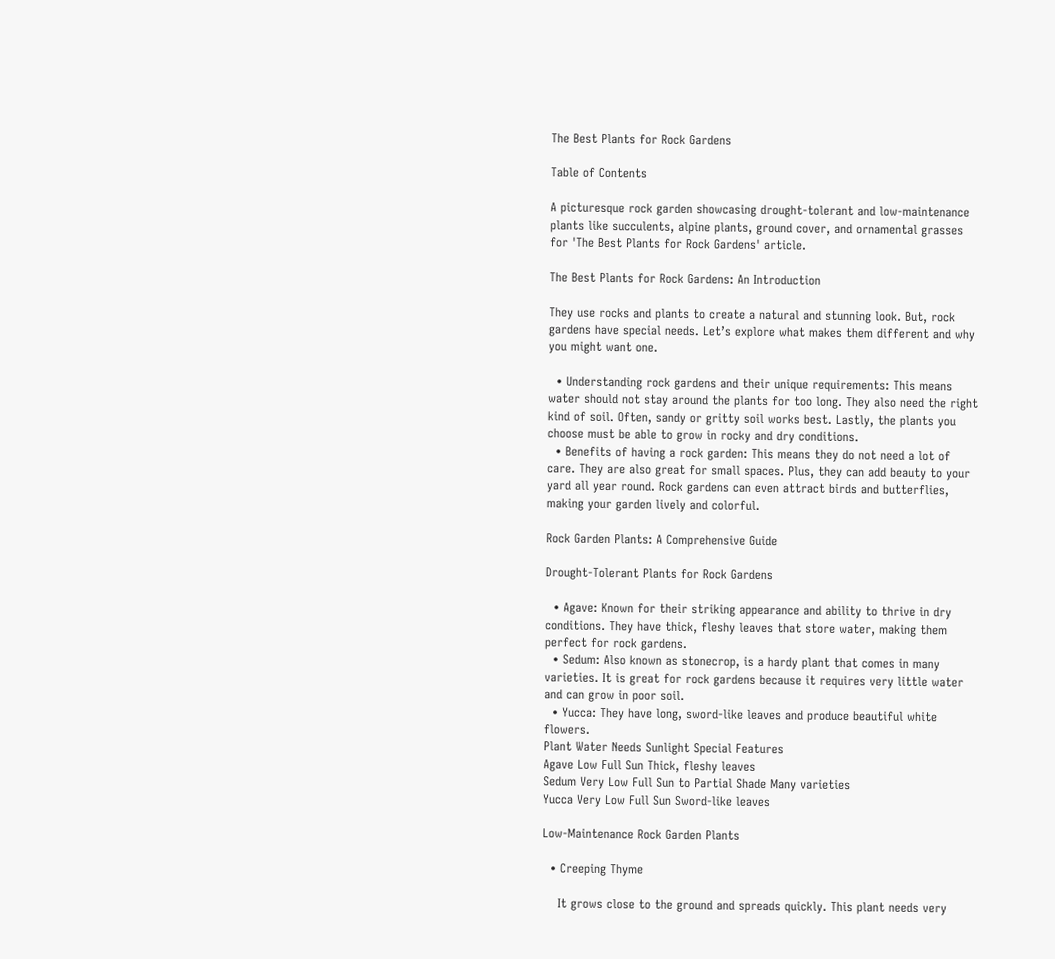The Best Plants for Rock Gardens

Table of Contents

A picturesque rock garden showcasing drought-tolerant and low-maintenance plants like succulents, alpine plants, ground cover, and ornamental grasses for 'The Best Plants for Rock Gardens' article.

The Best Plants for Rock Gardens: An Introduction

They use rocks and plants to create a natural and stunning look. But, rock gardens have special needs. Let’s explore what makes them different and why you might want one.

  • Understanding rock gardens and their unique requirements: This means water should not stay around the plants for too long. They also need the right kind of soil. Often, sandy or gritty soil works best. Lastly, the plants you choose must be able to grow in rocky and dry conditions.
  • Benefits of having a rock garden: This means they do not need a lot of care. They are also great for small spaces. Plus, they can add beauty to your yard all year round. Rock gardens can even attract birds and butterflies, making your garden lively and colorful.

Rock Garden Plants: A Comprehensive Guide

Drought-Tolerant Plants for Rock Gardens

  • Agave: Known for their striking appearance and ability to thrive in dry conditions. They have thick, fleshy leaves that store water, making them perfect for rock gardens.
  • Sedum: Also known as stonecrop, is a hardy plant that comes in many varieties. It is great for rock gardens because it requires very little water and can grow in poor soil.
  • Yucca: They have long, sword-like leaves and produce beautiful white flowers.
Plant Water Needs Sunlight Special Features
Agave Low Full Sun Thick, fleshy leaves
Sedum Very Low Full Sun to Partial Shade Many varieties
Yucca Very Low Full Sun Sword-like leaves

Low-Maintenance Rock Garden Plants

  • Creeping Thyme

    It grows close to the ground and spreads quickly. This plant needs very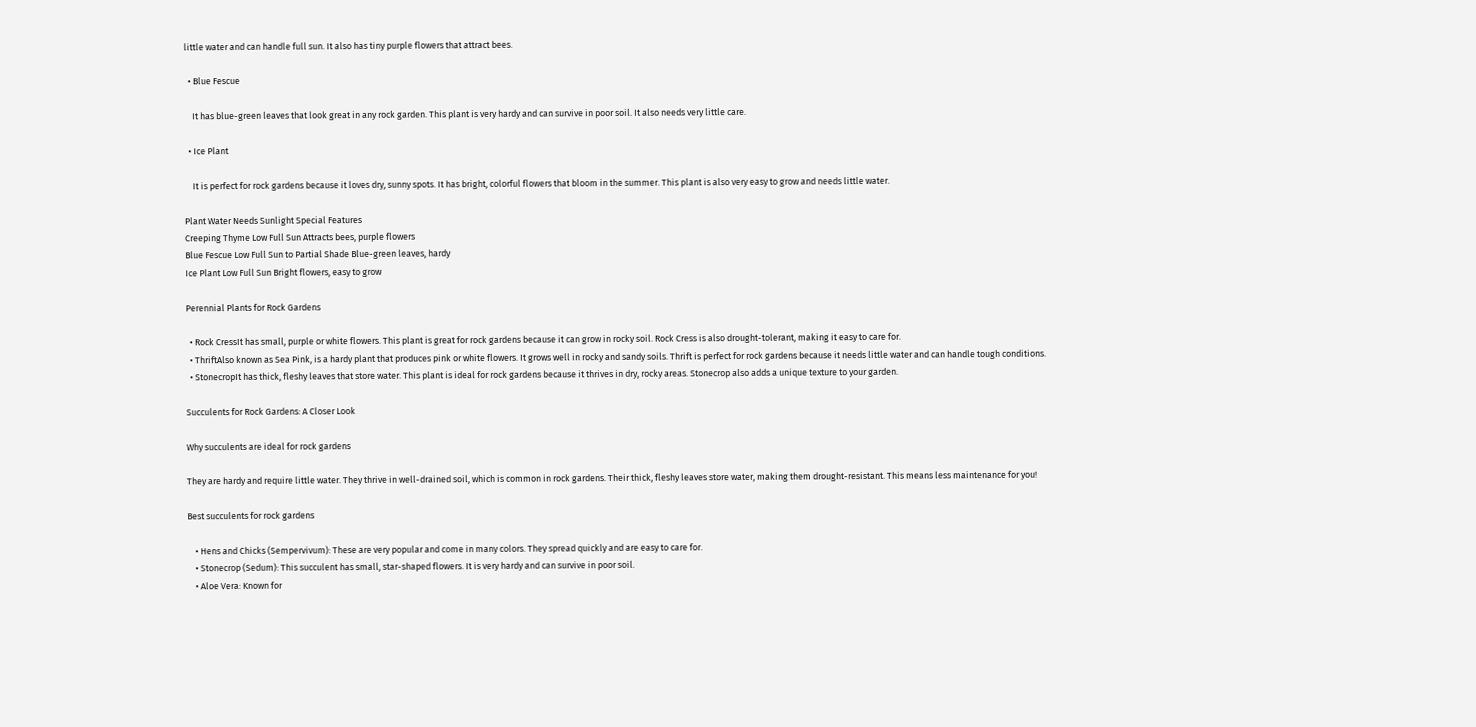little water and can handle full sun. It also has tiny purple flowers that attract bees.

  • Blue Fescue

    It has blue-green leaves that look great in any rock garden. This plant is very hardy and can survive in poor soil. It also needs very little care.

  • Ice Plant

    It is perfect for rock gardens because it loves dry, sunny spots. It has bright, colorful flowers that bloom in the summer. This plant is also very easy to grow and needs little water.

Plant Water Needs Sunlight Special Features
Creeping Thyme Low Full Sun Attracts bees, purple flowers
Blue Fescue Low Full Sun to Partial Shade Blue-green leaves, hardy
Ice Plant Low Full Sun Bright flowers, easy to grow

Perennial Plants for Rock Gardens

  • Rock CressIt has small, purple or white flowers. This plant is great for rock gardens because it can grow in rocky soil. Rock Cress is also drought-tolerant, making it easy to care for.
  • ThriftAlso known as Sea Pink, is a hardy plant that produces pink or white flowers. It grows well in rocky and sandy soils. Thrift is perfect for rock gardens because it needs little water and can handle tough conditions.
  • StonecropIt has thick, fleshy leaves that store water. This plant is ideal for rock gardens because it thrives in dry, rocky areas. Stonecrop also adds a unique texture to your garden.

Succulents for Rock Gardens: A Closer Look

Why succulents are ideal for rock gardens

They are hardy and require little water. They thrive in well-drained soil, which is common in rock gardens. Their thick, fleshy leaves store water, making them drought-resistant. This means less maintenance for you!

Best succulents for rock gardens

    • Hens and Chicks (Sempervivum): These are very popular and come in many colors. They spread quickly and are easy to care for.
    • Stonecrop (Sedum): This succulent has small, star-shaped flowers. It is very hardy and can survive in poor soil.
    • Aloe Vera: Known for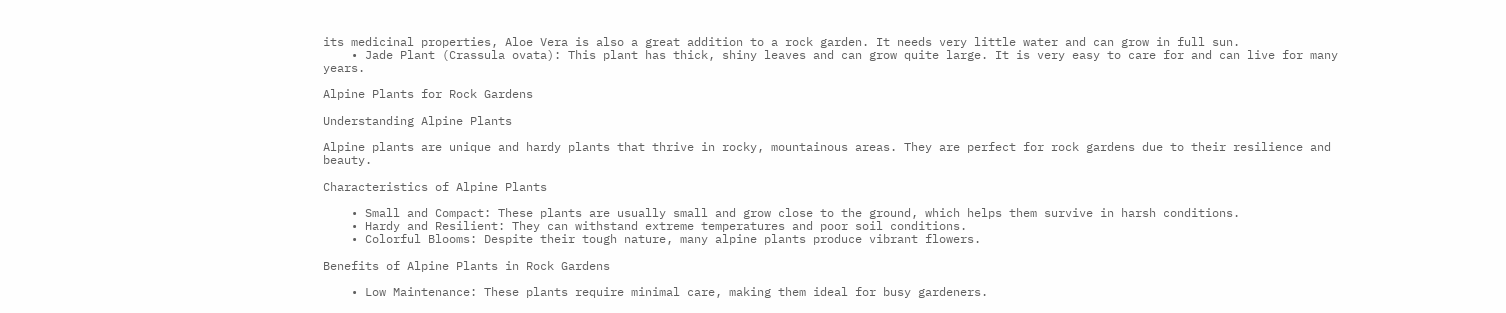its medicinal properties, Aloe Vera is also a great addition to a rock garden. It needs very little water and can grow in full sun.
    • Jade Plant (Crassula ovata): This plant has thick, shiny leaves and can grow quite large. It is very easy to care for and can live for many years.

Alpine Plants for Rock Gardens

Understanding Alpine Plants

Alpine plants are unique and hardy plants that thrive in rocky, mountainous areas. They are perfect for rock gardens due to their resilience and beauty.

Characteristics of Alpine Plants

    • Small and Compact: These plants are usually small and grow close to the ground, which helps them survive in harsh conditions.
    • Hardy and Resilient: They can withstand extreme temperatures and poor soil conditions.
    • Colorful Blooms: Despite their tough nature, many alpine plants produce vibrant flowers.

Benefits of Alpine Plants in Rock Gardens

    • Low Maintenance: These plants require minimal care, making them ideal for busy gardeners.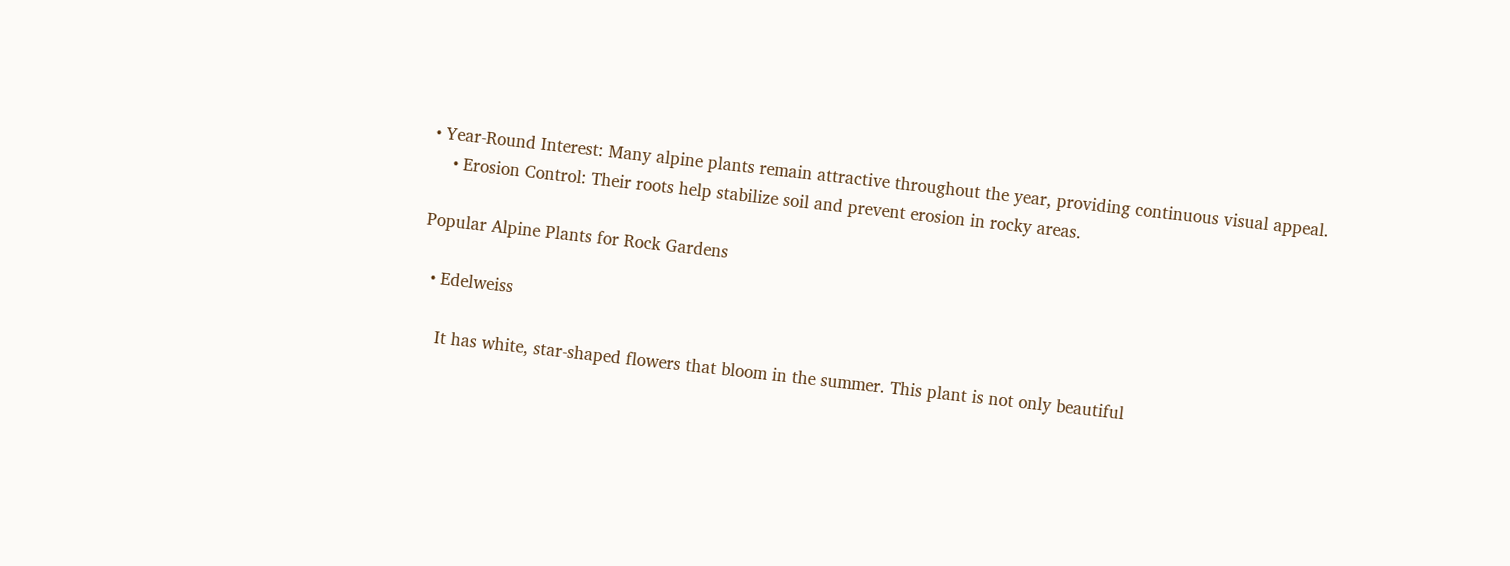• Year-Round Interest: Many alpine plants remain attractive throughout the year, providing continuous visual appeal.
    • Erosion Control: Their roots help stabilize soil and prevent erosion in rocky areas.

Popular Alpine Plants for Rock Gardens

  • Edelweiss

    It has white, star-shaped flowers that bloom in the summer. This plant is not only beautiful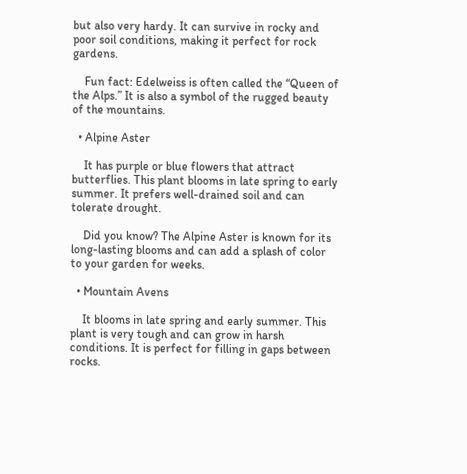but also very hardy. It can survive in rocky and poor soil conditions, making it perfect for rock gardens.

    Fun fact: Edelweiss is often called the “Queen of the Alps.” It is also a symbol of the rugged beauty of the mountains.

  • Alpine Aster

    It has purple or blue flowers that attract butterflies. This plant blooms in late spring to early summer. It prefers well-drained soil and can tolerate drought.

    Did you know? The Alpine Aster is known for its long-lasting blooms and can add a splash of color to your garden for weeks.

  • Mountain Avens

    It blooms in late spring and early summer. This plant is very tough and can grow in harsh conditions. It is perfect for filling in gaps between rocks.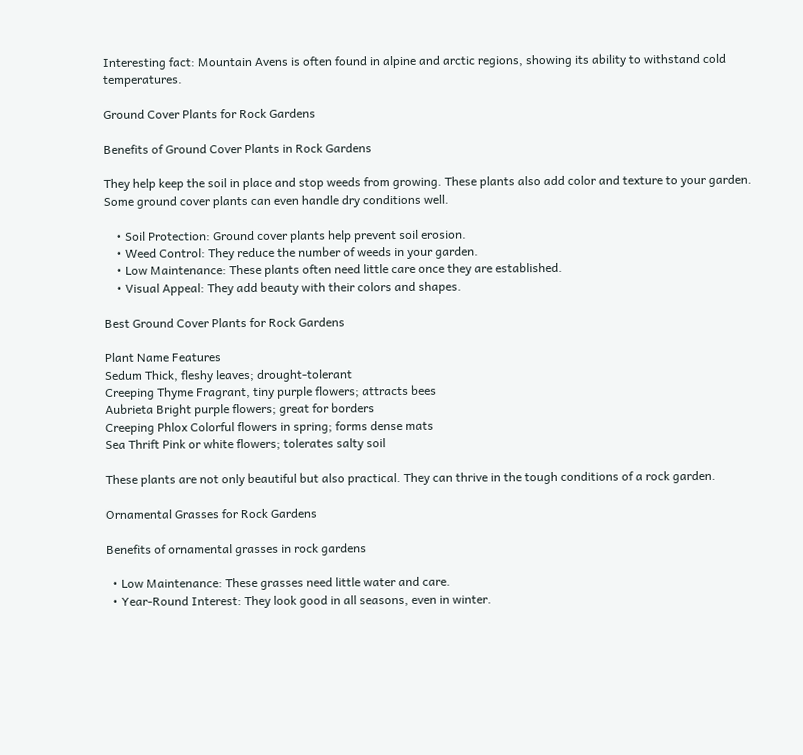Interesting fact: Mountain Avens is often found in alpine and arctic regions, showing its ability to withstand cold temperatures.

Ground Cover Plants for Rock Gardens

Benefits of Ground Cover Plants in Rock Gardens

They help keep the soil in place and stop weeds from growing. These plants also add color and texture to your garden. Some ground cover plants can even handle dry conditions well.

    • Soil Protection: Ground cover plants help prevent soil erosion.
    • Weed Control: They reduce the number of weeds in your garden.
    • Low Maintenance: These plants often need little care once they are established.
    • Visual Appeal: They add beauty with their colors and shapes.

Best Ground Cover Plants for Rock Gardens

Plant Name Features
Sedum Thick, fleshy leaves; drought-tolerant
Creeping Thyme Fragrant, tiny purple flowers; attracts bees
Aubrieta Bright purple flowers; great for borders
Creeping Phlox Colorful flowers in spring; forms dense mats
Sea Thrift Pink or white flowers; tolerates salty soil

These plants are not only beautiful but also practical. They can thrive in the tough conditions of a rock garden.

Ornamental Grasses for Rock Gardens

Benefits of ornamental grasses in rock gardens

  • Low Maintenance: These grasses need little water and care.
  • Year-Round Interest: They look good in all seasons, even in winter.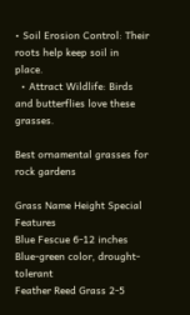• Soil Erosion Control: Their roots help keep soil in place.
  • Attract Wildlife: Birds and butterflies love these grasses.

Best ornamental grasses for rock gardens

Grass Name Height Special Features
Blue Fescue 6-12 inches Blue-green color, drought-tolerant
Feather Reed Grass 2-5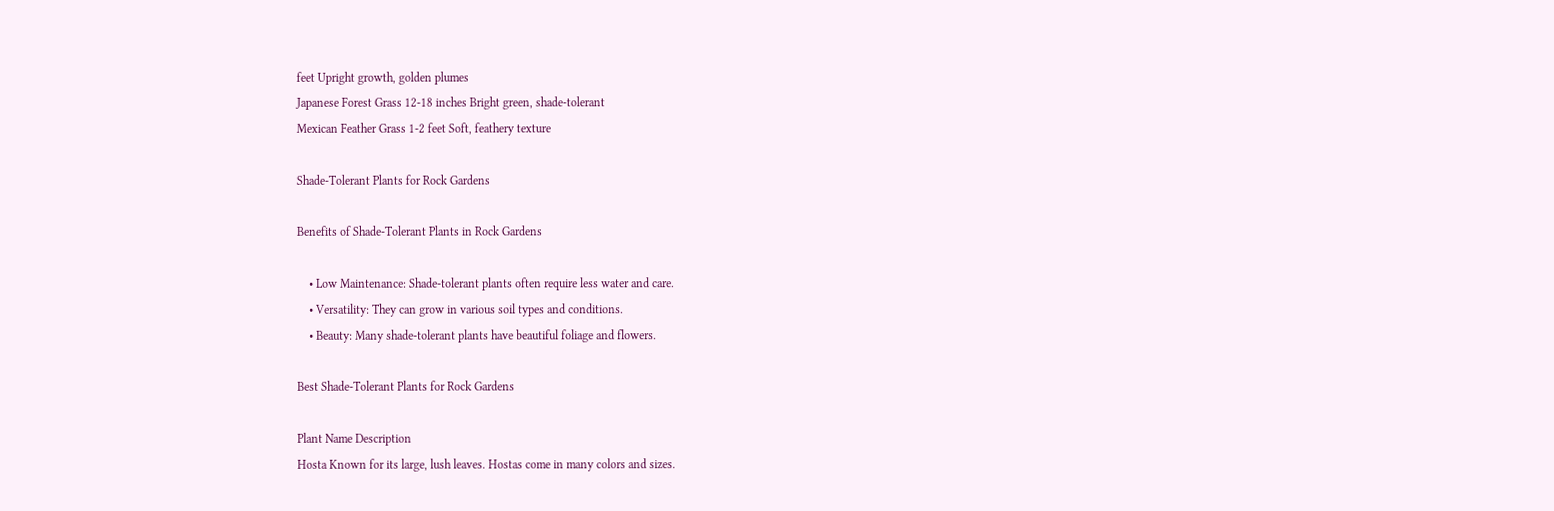feet Upright growth, golden plumes
Japanese Forest Grass 12-18 inches Bright green, shade-tolerant
Mexican Feather Grass 1-2 feet Soft, feathery texture

Shade-Tolerant Plants for Rock Gardens

Benefits of Shade-Tolerant Plants in Rock Gardens

    • Low Maintenance: Shade-tolerant plants often require less water and care.
    • Versatility: They can grow in various soil types and conditions.
    • Beauty: Many shade-tolerant plants have beautiful foliage and flowers.

Best Shade-Tolerant Plants for Rock Gardens

Plant Name Description
Hosta Known for its large, lush leaves. Hostas come in many colors and sizes.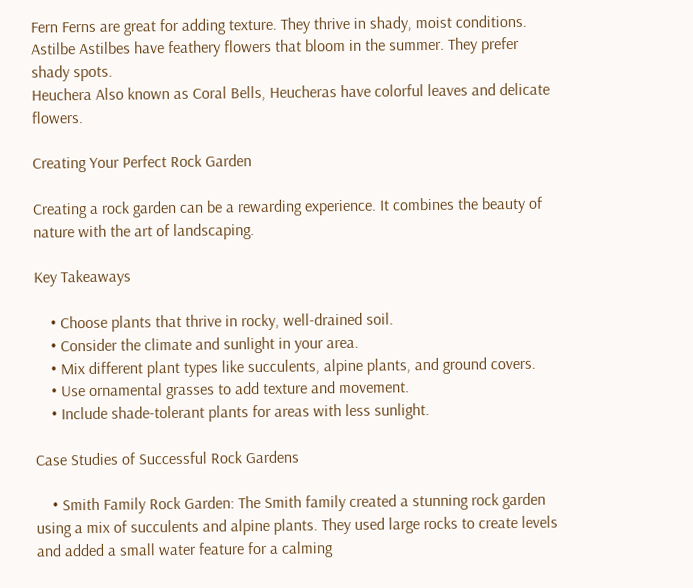Fern Ferns are great for adding texture. They thrive in shady, moist conditions.
Astilbe Astilbes have feathery flowers that bloom in the summer. They prefer shady spots.
Heuchera Also known as Coral Bells, Heucheras have colorful leaves and delicate flowers.

Creating Your Perfect Rock Garden

Creating a rock garden can be a rewarding experience. It combines the beauty of nature with the art of landscaping.

Key Takeaways

    • Choose plants that thrive in rocky, well-drained soil.
    • Consider the climate and sunlight in your area.
    • Mix different plant types like succulents, alpine plants, and ground covers.
    • Use ornamental grasses to add texture and movement.
    • Include shade-tolerant plants for areas with less sunlight.

Case Studies of Successful Rock Gardens

    • Smith Family Rock Garden: The Smith family created a stunning rock garden using a mix of succulents and alpine plants. They used large rocks to create levels and added a small water feature for a calming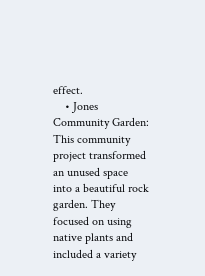effect.
    • Jones Community Garden: This community project transformed an unused space into a beautiful rock garden. They focused on using native plants and included a variety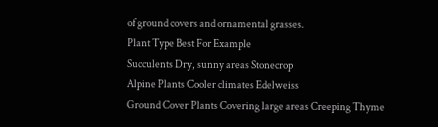of ground covers and ornamental grasses.
Plant Type Best For Example
Succulents Dry, sunny areas Stonecrop
Alpine Plants Cooler climates Edelweiss
Ground Cover Plants Covering large areas Creeping Thyme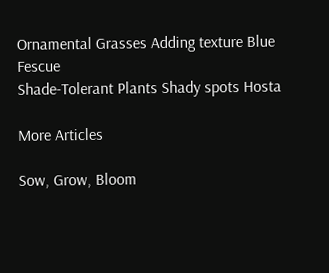Ornamental Grasses Adding texture Blue Fescue
Shade-Tolerant Plants Shady spots Hosta

More Articles

Sow, Grow, Bloom